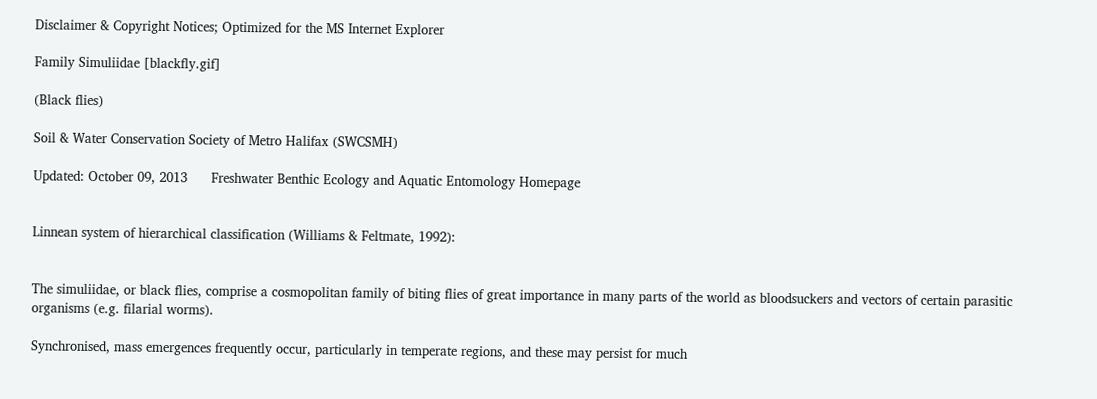Disclaimer & Copyright Notices; Optimized for the MS Internet Explorer

Family Simuliidae [blackfly.gif]

(Black flies)

Soil & Water Conservation Society of Metro Halifax (SWCSMH)

Updated: October 09, 2013      Freshwater Benthic Ecology and Aquatic Entomology Homepage


Linnean system of hierarchical classification (Williams & Feltmate, 1992):


The simuliidae, or black flies, comprise a cosmopolitan family of biting flies of great importance in many parts of the world as bloodsuckers and vectors of certain parasitic organisms (e.g. filarial worms).

Synchronised, mass emergences frequently occur, particularly in temperate regions, and these may persist for much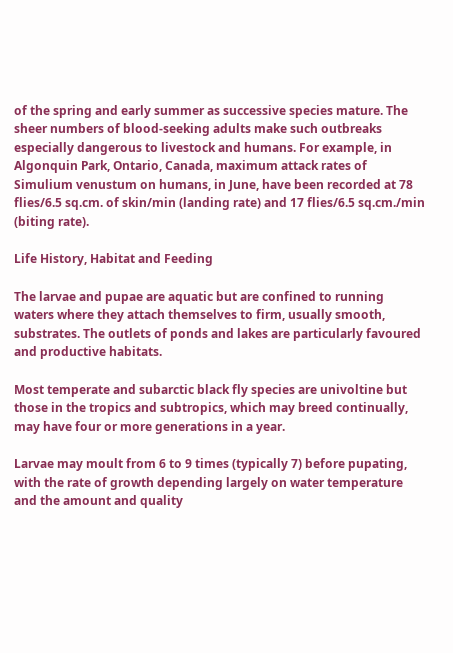of the spring and early summer as successive species mature. The sheer numbers of blood-seeking adults make such outbreaks especially dangerous to livestock and humans. For example, in Algonquin Park, Ontario, Canada, maximum attack rates of Simulium venustum on humans, in June, have been recorded at 78 flies/6.5 sq.cm. of skin/min (landing rate) and 17 flies/6.5 sq.cm./min (biting rate).

Life History, Habitat and Feeding

The larvae and pupae are aquatic but are confined to running waters where they attach themselves to firm, usually smooth, substrates. The outlets of ponds and lakes are particularly favoured and productive habitats.

Most temperate and subarctic black fly species are univoltine but those in the tropics and subtropics, which may breed continually, may have four or more generations in a year.

Larvae may moult from 6 to 9 times (typically 7) before pupating, with the rate of growth depending largely on water temperature and the amount and quality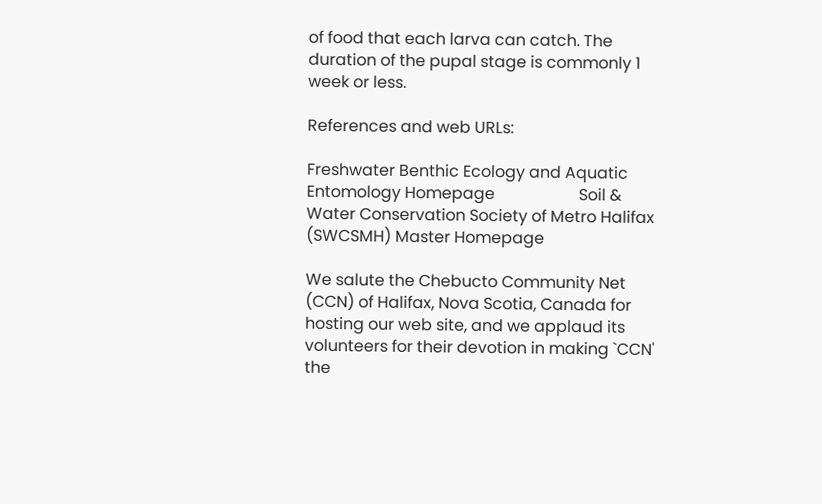of food that each larva can catch. The duration of the pupal stage is commonly 1 week or less.

References and web URLs:

Freshwater Benthic Ecology and Aquatic Entomology Homepage                     Soil & Water Conservation Society of Metro Halifax (SWCSMH) Master Homepage

We salute the Chebucto Community Net (CCN) of Halifax, Nova Scotia, Canada for hosting our web site, and we applaud its volunteers for their devotion in making `CCN' the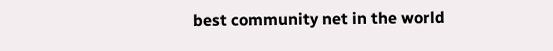best community net in the world